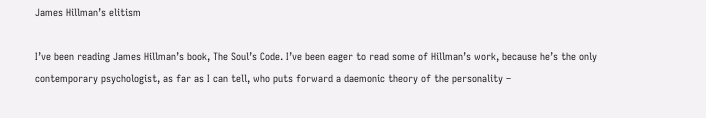James Hillman’s elitism

I’ve been reading James Hillman’s book, The Soul’s Code. I’ve been eager to read some of Hillman’s work, because he’s the only contemporary psychologist, as far as I can tell, who puts forward a daemonic theory of the personality –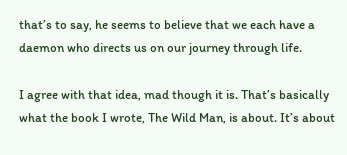that’s to say, he seems to believe that we each have a daemon who directs us on our journey through life.

I agree with that idea, mad though it is. That’s basically what the book I wrote, The Wild Man, is about. It’s about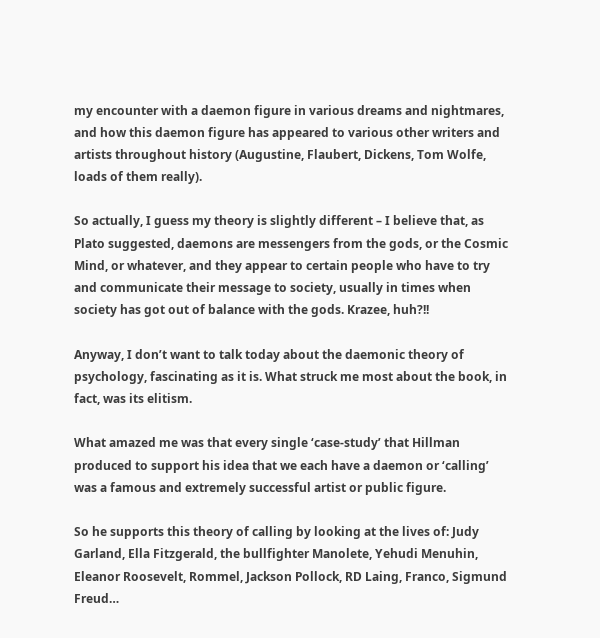my encounter with a daemon figure in various dreams and nightmares, and how this daemon figure has appeared to various other writers and artists throughout history (Augustine, Flaubert, Dickens, Tom Wolfe, loads of them really).

So actually, I guess my theory is slightly different – I believe that, as Plato suggested, daemons are messengers from the gods, or the Cosmic Mind, or whatever, and they appear to certain people who have to try and communicate their message to society, usually in times when society has got out of balance with the gods. Krazee, huh?!!

Anyway, I don’t want to talk today about the daemonic theory of psychology, fascinating as it is. What struck me most about the book, in fact, was its elitism.

What amazed me was that every single ‘case-study’ that Hillman produced to support his idea that we each have a daemon or ‘calling’ was a famous and extremely successful artist or public figure.

So he supports this theory of calling by looking at the lives of: Judy Garland, Ella Fitzgerald, the bullfighter Manolete, Yehudi Menuhin, Eleanor Roosevelt, Rommel, Jackson Pollock, RD Laing, Franco, Sigmund Freud…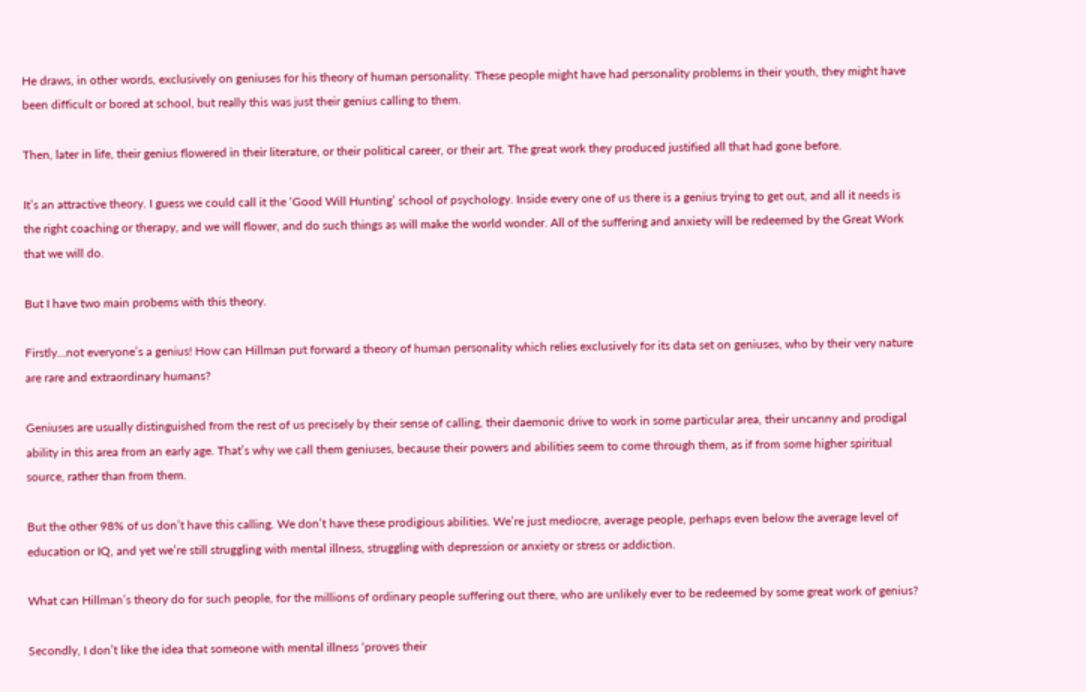He draws, in other words, exclusively on geniuses for his theory of human personality. These people might have had personality problems in their youth, they might have been difficult or bored at school, but really this was just their genius calling to them.

Then, later in life, their genius flowered in their literature, or their political career, or their art. The great work they produced justified all that had gone before.

It’s an attractive theory. I guess we could call it the ‘Good Will Hunting’ school of psychology. Inside every one of us there is a genius trying to get out, and all it needs is the right coaching or therapy, and we will flower, and do such things as will make the world wonder. All of the suffering and anxiety will be redeemed by the Great Work that we will do.

But I have two main probems with this theory.

Firstly…not everyone’s a genius! How can Hillman put forward a theory of human personality which relies exclusively for its data set on geniuses, who by their very nature are rare and extraordinary humans?

Geniuses are usually distinguished from the rest of us precisely by their sense of calling, their daemonic drive to work in some particular area, their uncanny and prodigal ability in this area from an early age. That’s why we call them geniuses, because their powers and abilities seem to come through them, as if from some higher spiritual source, rather than from them.

But the other 98% of us don’t have this calling. We don’t have these prodigious abilities. We’re just mediocre, average people, perhaps even below the average level of education or IQ, and yet we’re still struggling with mental illness, struggling with depression or anxiety or stress or addiction.

What can Hillman’s theory do for such people, for the millions of ordinary people suffering out there, who are unlikely ever to be redeemed by some great work of genius?

Secondly, I don’t like the idea that someone with mental illness ‘proves their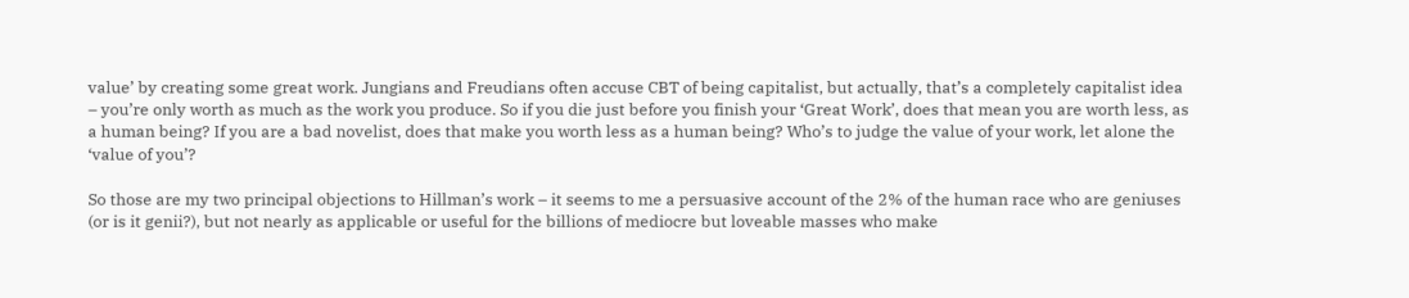value’ by creating some great work. Jungians and Freudians often accuse CBT of being capitalist, but actually, that’s a completely capitalist idea – you’re only worth as much as the work you produce. So if you die just before you finish your ‘Great Work’, does that mean you are worth less, as a human being? If you are a bad novelist, does that make you worth less as a human being? Who’s to judge the value of your work, let alone the ‘value of you’?

So those are my two principal objections to Hillman’s work – it seems to me a persuasive account of the 2% of the human race who are geniuses (or is it genii?), but not nearly as applicable or useful for the billions of mediocre but loveable masses who make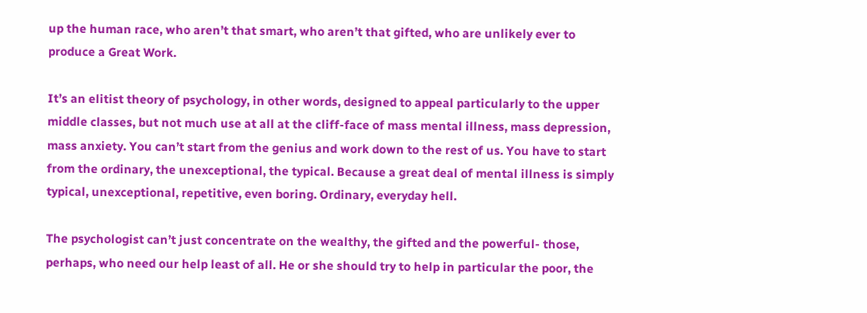up the human race, who aren’t that smart, who aren’t that gifted, who are unlikely ever to produce a Great Work.

It’s an elitist theory of psychology, in other words, designed to appeal particularly to the upper middle classes, but not much use at all at the cliff-face of mass mental illness, mass depression, mass anxiety. You can’t start from the genius and work down to the rest of us. You have to start from the ordinary, the unexceptional, the typical. Because a great deal of mental illness is simply typical, unexceptional, repetitive, even boring. Ordinary, everyday hell.

The psychologist can’t just concentrate on the wealthy, the gifted and the powerful- those, perhaps, who need our help least of all. He or she should try to help in particular the poor, the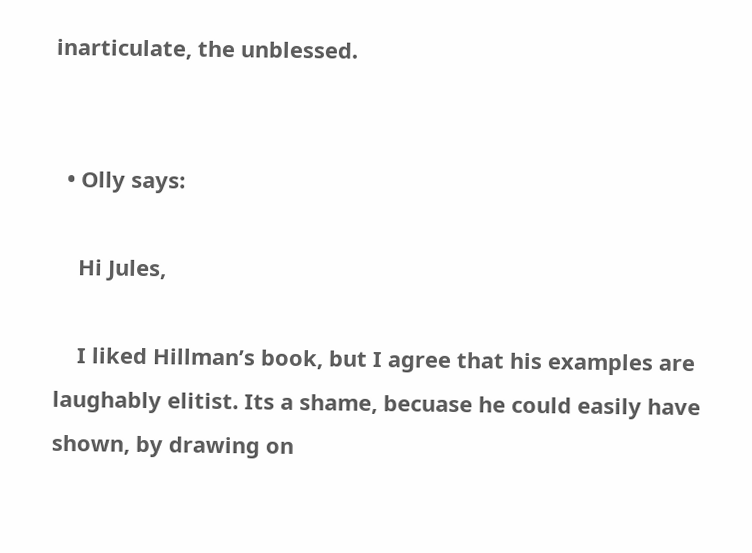inarticulate, the unblessed.


  • Olly says:

    Hi Jules,

    I liked Hillman’s book, but I agree that his examples are laughably elitist. Its a shame, becuase he could easily have shown, by drawing on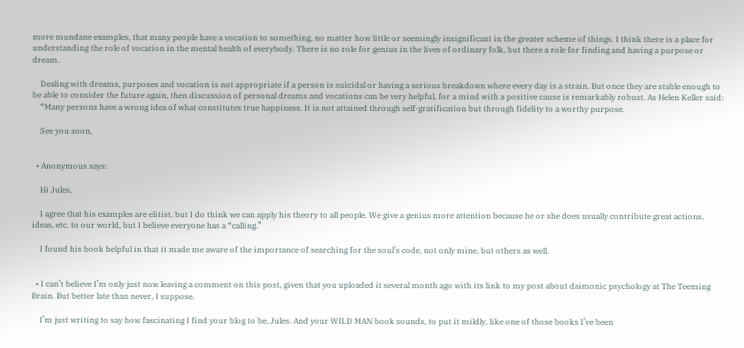more mundane examples, that many people have a vocation to something, no matter how little or seemingly insignificant in the greater scheme of things. I think there is a place for understanding the role of vocation in the mental health of everybody. There is no role for genius in the lives of ordinary folk, but there a role for finding and having a purpose or dream.

    Dealing with dreams, purposes and vocation is not appropriate if a person is suicidal or having a serious breakdown where every day is a strain. But once they are stable enough to be able to consider the future again, then discussion of personal dreams and vocations can be very helpful, for a mind with a positive cause is remarkably robust. As Helen Keller said:
    “Many persons have a wrong idea of what constitutes true happiness. It is not attained through self-gratification but through fidelity to a worthy purpose.

    See you soon,


  • Anonymous says:

    Hi Jules,

    I agree that his examples are elitist, but I do think we can apply his theory to all people. We give a genius more attention because he or she does usually contribute great actions, ideas, etc. to our world, but I believe everyone has a “calling.”

    I found his book helpful in that it made me aware of the importance of searching for the soul’s code, not only mine, but others as well.


  • I can’t believe I’m only just now leaving a comment on this post, given that you uploaded it several month ago with its link to my post about daimonic psychology at The Teeming Brain. But better late than never, I suppose.

    I’m just writing to say how fascinating I find your blog to be, Jules. And your WILD MAN book sounds, to put it mildly, like one of those books I’ve been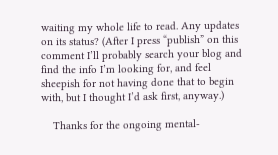waiting my whole life to read. Any updates on its status? (After I press “publish” on this comment I’ll probably search your blog and find the info I’m looking for, and feel sheepish for not having done that to begin with, but I thought I’d ask first, anyway.)

    Thanks for the ongoing mental-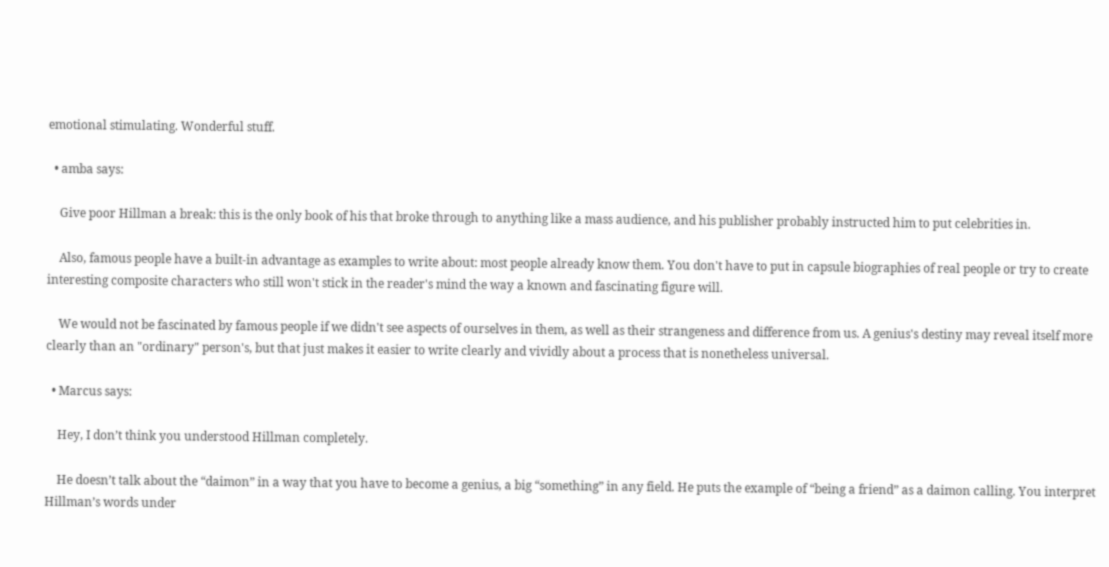emotional stimulating. Wonderful stuff.

  • amba says:

    Give poor Hillman a break: this is the only book of his that broke through to anything like a mass audience, and his publisher probably instructed him to put celebrities in.

    Also, famous people have a built-in advantage as examples to write about: most people already know them. You don't have to put in capsule biographies of real people or try to create interesting composite characters who still won't stick in the reader's mind the way a known and fascinating figure will.

    We would not be fascinated by famous people if we didn't see aspects of ourselves in them, as well as their strangeness and difference from us. A genius's destiny may reveal itself more clearly than an "ordinary" person's, but that just makes it easier to write clearly and vividly about a process that is nonetheless universal.

  • Marcus says:

    Hey, I don’t think you understood Hillman completely.

    He doesn’t talk about the “daimon” in a way that you have to become a genius, a big “something” in any field. He puts the example of “being a friend” as a daimon calling. You interpret Hillman’s words under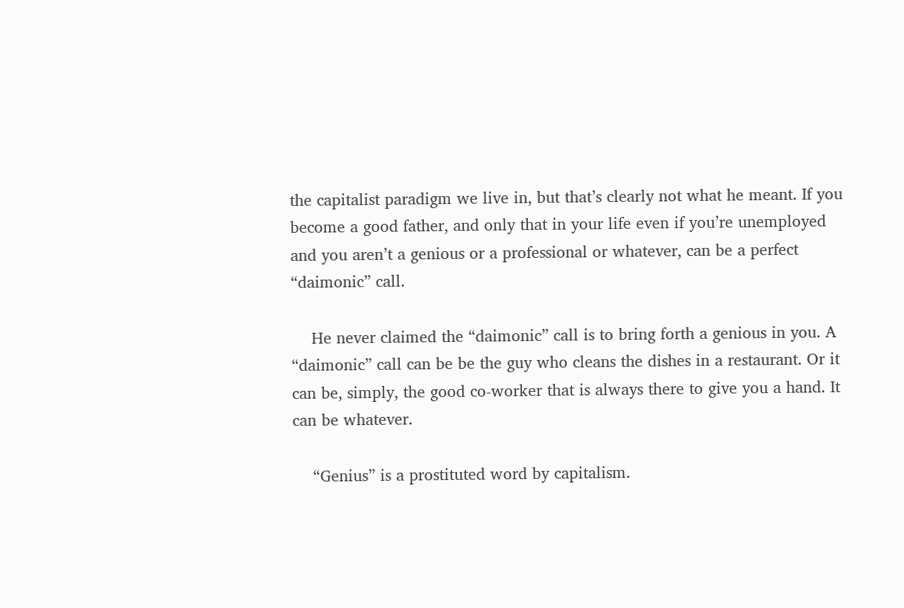the capitalist paradigm we live in, but that’s clearly not what he meant. If you become a good father, and only that in your life even if you’re unemployed and you aren’t a genious or a professional or whatever, can be a perfect “daimonic” call.

    He never claimed the “daimonic” call is to bring forth a genious in you. A “daimonic” call can be be the guy who cleans the dishes in a restaurant. Or it can be, simply, the good co-worker that is always there to give you a hand. It can be whatever.

    “Genius” is a prostituted word by capitalism.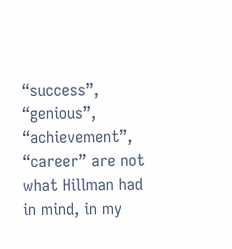“success”, “genious”, “achievement”, “career” are not what Hillman had in mind, in my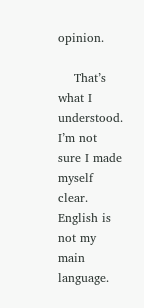opinion.

    That’s what I understood. I’m not sure I made myself clear. English is not my main language.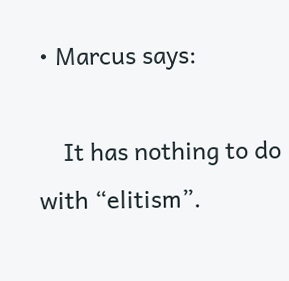• Marcus says:

    It has nothing to do with “elitism”.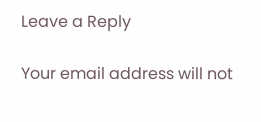Leave a Reply

Your email address will not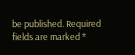be published. Required fields are marked *